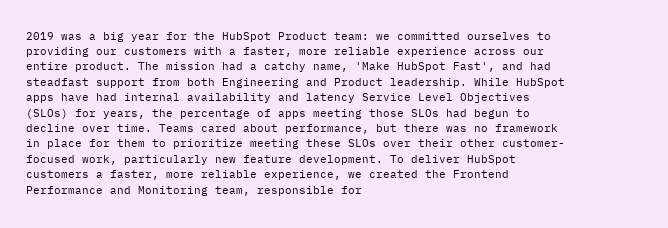2019 was a big year for the HubSpot Product team: we committed ourselves to providing our customers with a faster, more reliable experience across our entire product. The mission had a catchy name, 'Make HubSpot Fast', and had steadfast support from both Engineering and Product leadership. While HubSpot apps have had internal availability and latency Service Level Objectives (SLOs) for years, the percentage of apps meeting those SLOs had begun to decline over time. Teams cared about performance, but there was no framework in place for them to prioritize meeting these SLOs over their other customer-focused work, particularly new feature development. To deliver HubSpot customers a faster, more reliable experience, we created the Frontend Performance and Monitoring team, responsible for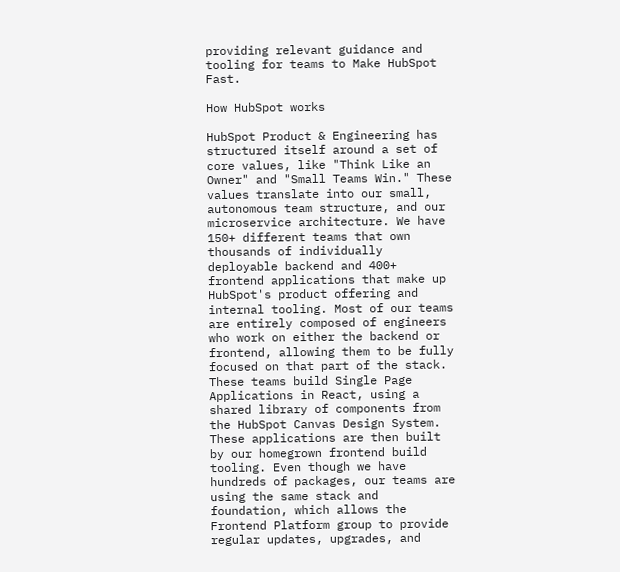providing relevant guidance and tooling for teams to Make HubSpot Fast.

How HubSpot works

HubSpot Product & Engineering has structured itself around a set of core values, like "Think Like an Owner" and "Small Teams Win." These values translate into our small, autonomous team structure, and our microservice architecture. We have 150+ different teams that own thousands of individually deployable backend and 400+ frontend applications that make up HubSpot's product offering and internal tooling. Most of our teams are entirely composed of engineers who work on either the backend or frontend, allowing them to be fully focused on that part of the stack. These teams build Single Page Applications in React, using a shared library of components from the HubSpot Canvas Design System. These applications are then built by our homegrown frontend build tooling. Even though we have hundreds of packages, our teams are using the same stack and foundation, which allows the Frontend Platform group to provide regular updates, upgrades, and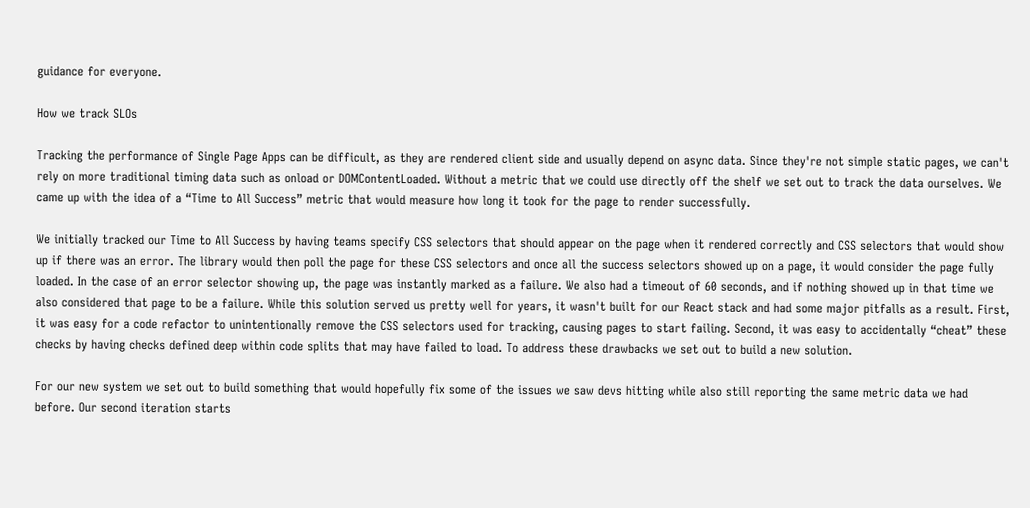guidance for everyone.

How we track SLOs

Tracking the performance of Single Page Apps can be difficult, as they are rendered client side and usually depend on async data. Since they're not simple static pages, we can't rely on more traditional timing data such as onload or DOMContentLoaded. Without a metric that we could use directly off the shelf we set out to track the data ourselves. We came up with the idea of a “Time to All Success” metric that would measure how long it took for the page to render successfully.

We initially tracked our Time to All Success by having teams specify CSS selectors that should appear on the page when it rendered correctly and CSS selectors that would show up if there was an error. The library would then poll the page for these CSS selectors and once all the success selectors showed up on a page, it would consider the page fully loaded. In the case of an error selector showing up, the page was instantly marked as a failure. We also had a timeout of 60 seconds, and if nothing showed up in that time we also considered that page to be a failure. While this solution served us pretty well for years, it wasn't built for our React stack and had some major pitfalls as a result. First, it was easy for a code refactor to unintentionally remove the CSS selectors used for tracking, causing pages to start failing. Second, it was easy to accidentally “cheat” these checks by having checks defined deep within code splits that may have failed to load. To address these drawbacks we set out to build a new solution.

For our new system we set out to build something that would hopefully fix some of the issues we saw devs hitting while also still reporting the same metric data we had before. Our second iteration starts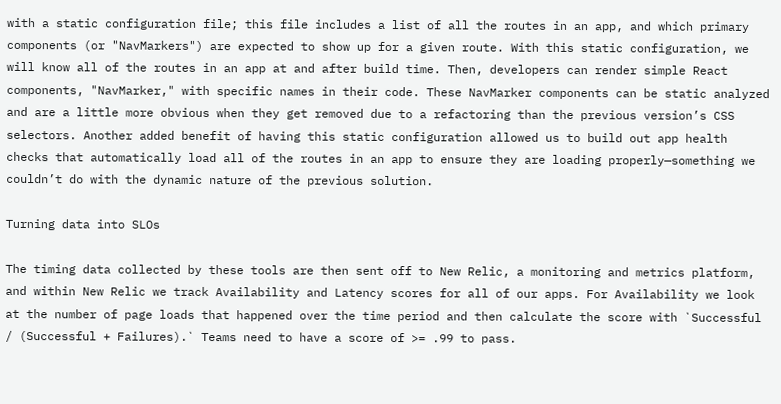with a static configuration file; this file includes a list of all the routes in an app, and which primary components (or "NavMarkers") are expected to show up for a given route. With this static configuration, we will know all of the routes in an app at and after build time. Then, developers can render simple React components, "NavMarker," with specific names in their code. These NavMarker components can be static analyzed and are a little more obvious when they get removed due to a refactoring than the previous version’s CSS selectors. Another added benefit of having this static configuration allowed us to build out app health checks that automatically load all of the routes in an app to ensure they are loading properly—something we couldn’t do with the dynamic nature of the previous solution.

Turning data into SLOs

The timing data collected by these tools are then sent off to New Relic, a monitoring and metrics platform, and within New Relic we track Availability and Latency scores for all of our apps. For Availability we look at the number of page loads that happened over the time period and then calculate the score with `Successful / (Successful + Failures).` Teams need to have a score of >= .99 to pass.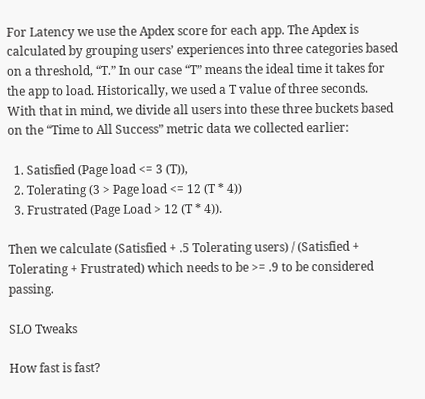For Latency we use the Apdex score for each app. The Apdex is calculated by grouping users’ experiences into three categories based on a threshold, “T.” In our case “T” means the ideal time it takes for the app to load. Historically, we used a T value of three seconds. With that in mind, we divide all users into these three buckets based on the “Time to All Success” metric data we collected earlier:

  1. Satisfied (Page load <= 3 (T)),
  2. Tolerating (3 > Page load <= 12 (T * 4))
  3. Frustrated (Page Load > 12 (T * 4)).

Then we calculate (Satisfied + .5 Tolerating users) / (Satisfied + Tolerating + Frustrated) which needs to be >= .9 to be considered passing.

SLO Tweaks

How fast is fast?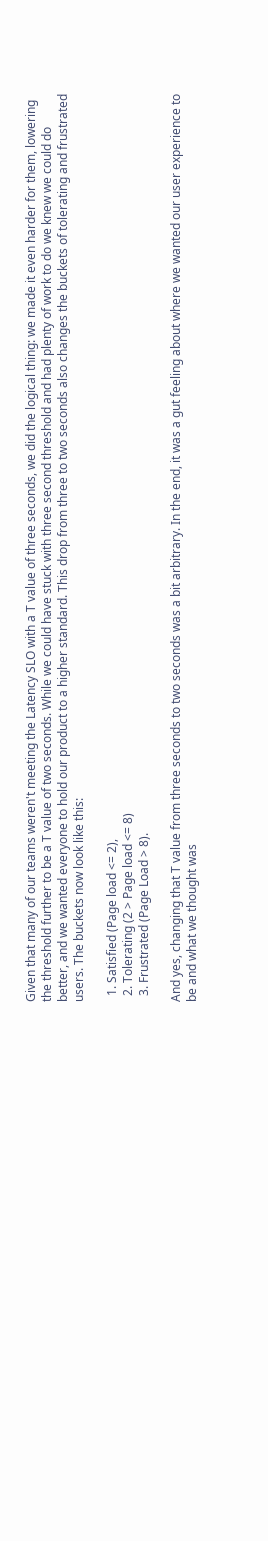Given that many of our teams weren't meeting the Latency SLO with a T value of three seconds, we did the logical thing: we made it even harder for them, lowering the threshold further to be a T value of two seconds. While we could have stuck with three second threshold and had plenty of work to do we knew we could do better, and we wanted everyone to hold our product to a higher standard. This drop from three to two seconds also changes the buckets of tolerating and frustrated users. The buckets now look like this:

  1. Satisfied (Page load <= 2),
  2. Tolerating (2 > Page load <= 8)
  3. Frustrated (Page Load > 8).

And yes, changing that T value from three seconds to two seconds was a bit arbitrary. In the end, it was a gut feeling about where we wanted our user experience to be and what we thought was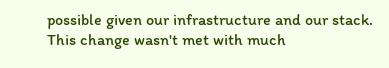possible given our infrastructure and our stack. This change wasn't met with much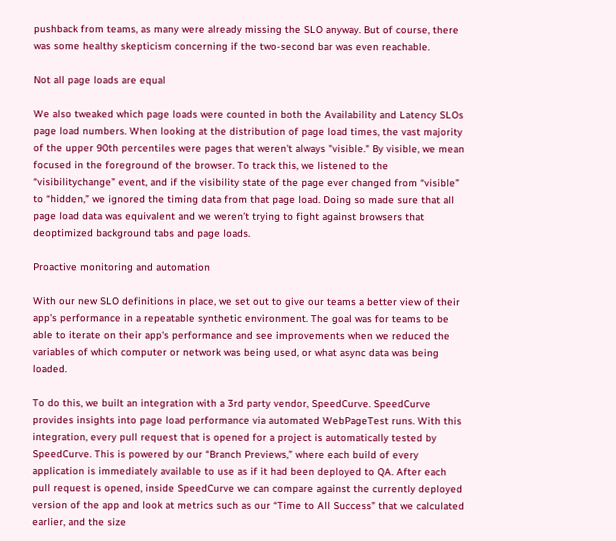pushback from teams, as many were already missing the SLO anyway. But of course, there was some healthy skepticism concerning if the two-second bar was even reachable.

Not all page loads are equal

We also tweaked which page loads were counted in both the Availability and Latency SLOs page load numbers. When looking at the distribution of page load times, the vast majority of the upper 90th percentiles were pages that weren't always "visible." By visible, we mean focused in the foreground of the browser. To track this, we listened to the “visibilitychange” event, and if the visibility state of the page ever changed from “visible” to “hidden,” we ignored the timing data from that page load. Doing so made sure that all page load data was equivalent and we weren’t trying to fight against browsers that deoptimized background tabs and page loads.

Proactive monitoring and automation

With our new SLO definitions in place, we set out to give our teams a better view of their app’s performance in a repeatable synthetic environment. The goal was for teams to be able to iterate on their app's performance and see improvements when we reduced the variables of which computer or network was being used, or what async data was being loaded.

To do this, we built an integration with a 3rd party vendor, SpeedCurve. SpeedCurve provides insights into page load performance via automated WebPageTest runs. With this integration, every pull request that is opened for a project is automatically tested by SpeedCurve. This is powered by our “Branch Previews,” where each build of every application is immediately available to use as if it had been deployed to QA. After each pull request is opened, inside SpeedCurve we can compare against the currently deployed version of the app and look at metrics such as our “Time to All Success” that we calculated earlier, and the size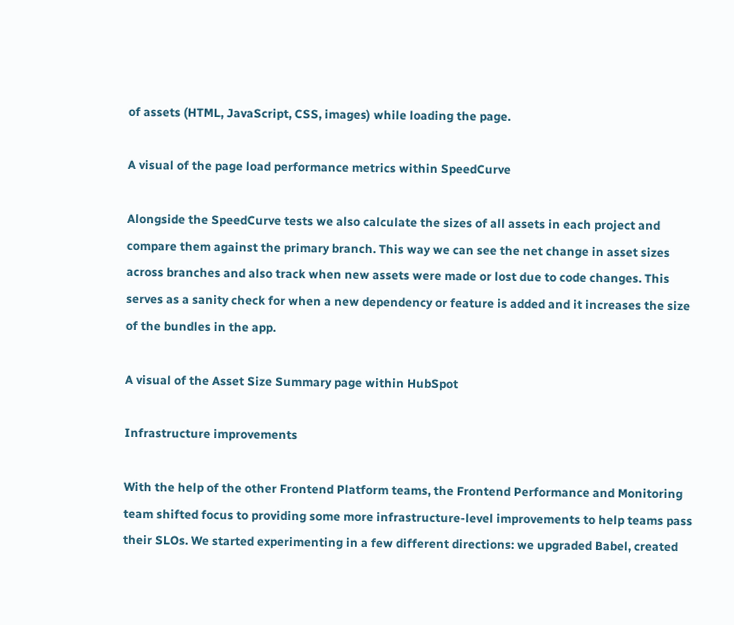of assets (HTML, JavaScript, CSS, images) while loading the page.

A visual of the page load performance metrics within SpeedCurve

Alongside the SpeedCurve tests we also calculate the sizes of all assets in each project and compare them against the primary branch. This way we can see the net change in asset sizes across branches and also track when new assets were made or lost due to code changes. This serves as a sanity check for when a new dependency or feature is added and it increases the size of the bundles in the app.

A visual of the Asset Size Summary page within HubSpot

Infrastructure improvements

With the help of the other Frontend Platform teams, the Frontend Performance and Monitoring team shifted focus to providing some more infrastructure-level improvements to help teams pass their SLOs. We started experimenting in a few different directions: we upgraded Babel, created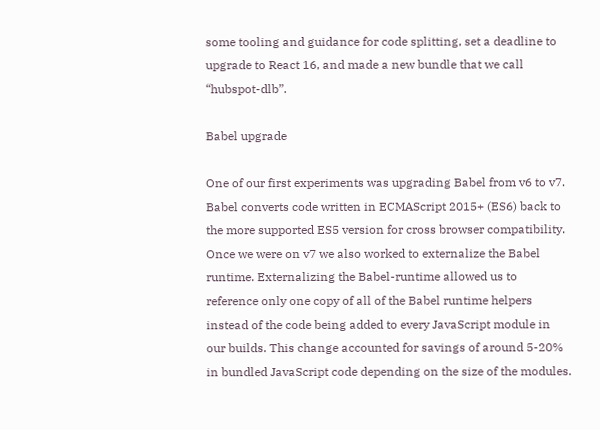some tooling and guidance for code splitting, set a deadline to upgrade to React 16, and made a new bundle that we call “hubspot-dlb”.

Babel upgrade

One of our first experiments was upgrading Babel from v6 to v7. Babel converts code written in ECMAScript 2015+ (ES6) back to the more supported ES5 version for cross browser compatibility. Once we were on v7 we also worked to externalize the Babel runtime. Externalizing the Babel-runtime allowed us to reference only one copy of all of the Babel runtime helpers instead of the code being added to every JavaScript module in our builds. This change accounted for savings of around 5-20% in bundled JavaScript code depending on the size of the modules.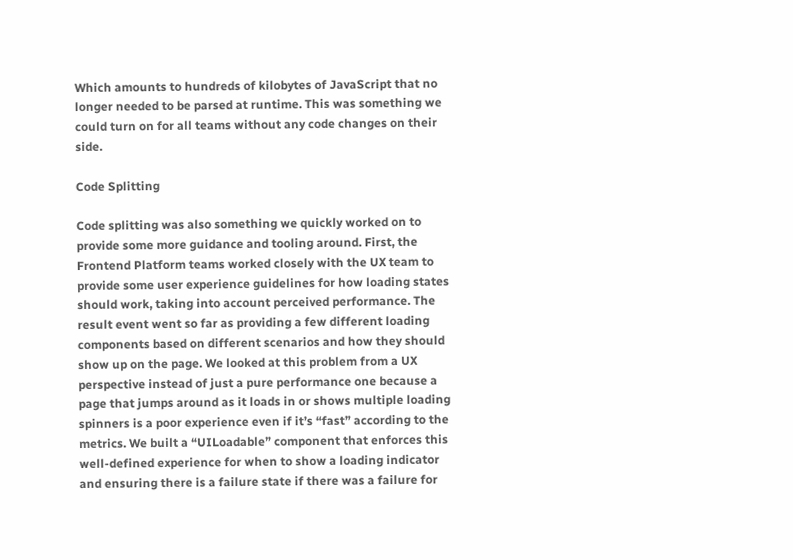Which amounts to hundreds of kilobytes of JavaScript that no longer needed to be parsed at runtime. This was something we could turn on for all teams without any code changes on their side.

Code Splitting

Code splitting was also something we quickly worked on to provide some more guidance and tooling around. First, the Frontend Platform teams worked closely with the UX team to provide some user experience guidelines for how loading states should work, taking into account perceived performance. The result event went so far as providing a few different loading components based on different scenarios and how they should show up on the page. We looked at this problem from a UX perspective instead of just a pure performance one because a page that jumps around as it loads in or shows multiple loading spinners is a poor experience even if it’s “fast” according to the metrics. We built a “UILoadable” component that enforces this well-defined experience for when to show a loading indicator and ensuring there is a failure state if there was a failure for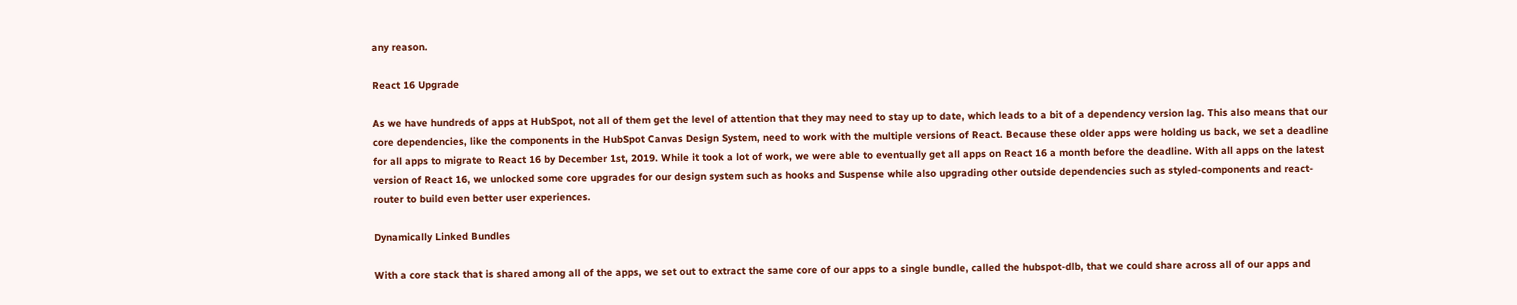any reason.

React 16 Upgrade

As we have hundreds of apps at HubSpot, not all of them get the level of attention that they may need to stay up to date, which leads to a bit of a dependency version lag. This also means that our core dependencies, like the components in the HubSpot Canvas Design System, need to work with the multiple versions of React. Because these older apps were holding us back, we set a deadline for all apps to migrate to React 16 by December 1st, 2019. While it took a lot of work, we were able to eventually get all apps on React 16 a month before the deadline. With all apps on the latest version of React 16, we unlocked some core upgrades for our design system such as hooks and Suspense while also upgrading other outside dependencies such as styled-components and react-router to build even better user experiences.

Dynamically Linked Bundles

With a core stack that is shared among all of the apps, we set out to extract the same core of our apps to a single bundle, called the hubspot-dlb, that we could share across all of our apps and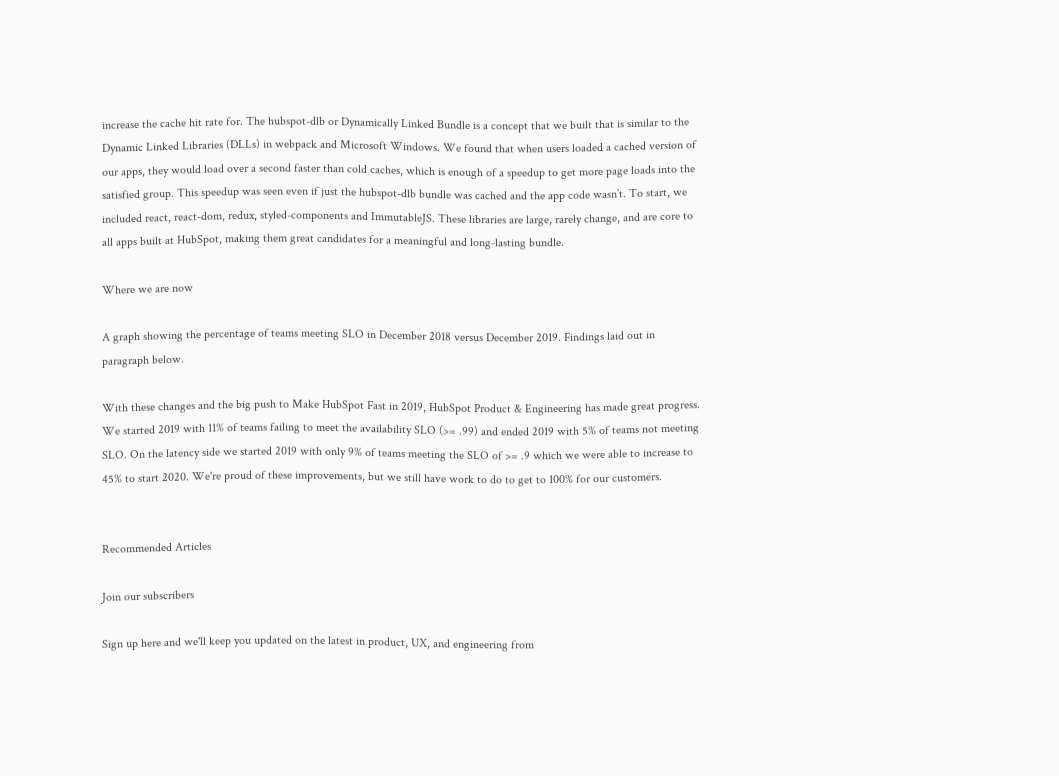increase the cache hit rate for. The hubspot-dlb or Dynamically Linked Bundle is a concept that we built that is similar to the Dynamic Linked Libraries (DLLs) in webpack and Microsoft Windows. We found that when users loaded a cached version of our apps, they would load over a second faster than cold caches, which is enough of a speedup to get more page loads into the satisfied group. This speedup was seen even if just the hubspot-dlb bundle was cached and the app code wasn’t. To start, we included react, react-dom, redux, styled-components and ImmutableJS. These libraries are large, rarely change, and are core to all apps built at HubSpot, making them great candidates for a meaningful and long-lasting bundle.

Where we are now

A graph showing the percentage of teams meeting SLO in December 2018 versus December 2019. Findings laid out in paragraph below.

With these changes and the big push to Make HubSpot Fast in 2019, HubSpot Product & Engineering has made great progress. We started 2019 with 11% of teams failing to meet the availability SLO (>= .99) and ended 2019 with 5% of teams not meeting SLO. On the latency side we started 2019 with only 9% of teams meeting the SLO of >= .9 which we were able to increase to 45% to start 2020. We're proud of these improvements, but we still have work to do to get to 100% for our customers.


Recommended Articles

Join our subscribers

Sign up here and we'll keep you updated on the latest in product, UX, and engineering from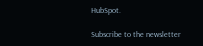HubSpot.

Subscribe to the newsletter